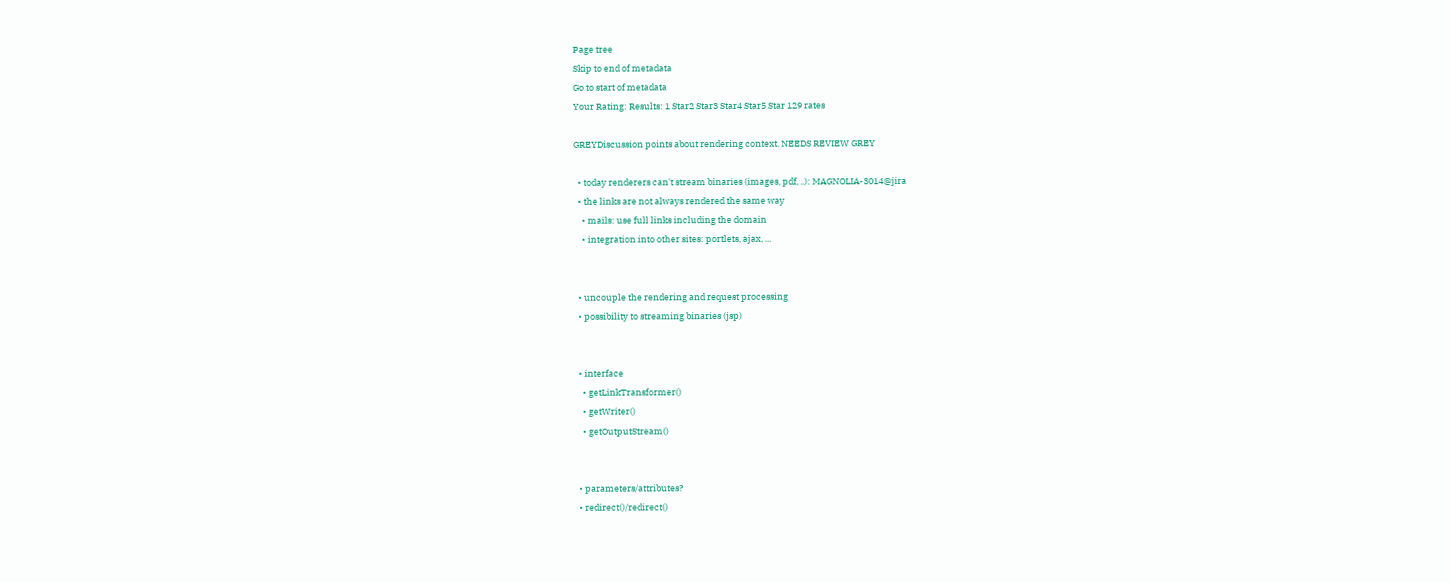Page tree
Skip to end of metadata
Go to start of metadata
Your Rating: Results: 1 Star2 Star3 Star4 Star5 Star 129 rates

GREYDiscussion points about rendering context. NEEDS REVIEW GREY

  • today renderers can't stream binaries (images, pdf, ..): MAGNOLIA-3014@jira
  • the links are not always rendered the same way
    • mails: use full links including the domain
    • integration into other sites: portlets, ajax, ...


  • uncouple the rendering and request processing
  • possibility to streaming binaries (jsp)


  • interface
    • getLinkTransformer()
    • getWriter()
    • getOutputStream()


  • parameters/attributes?
  • redirect()/redirect()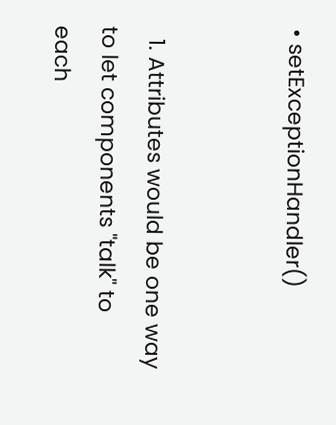• setExceptionHandler()


  1. Attributes would be one way to let components "talk" to each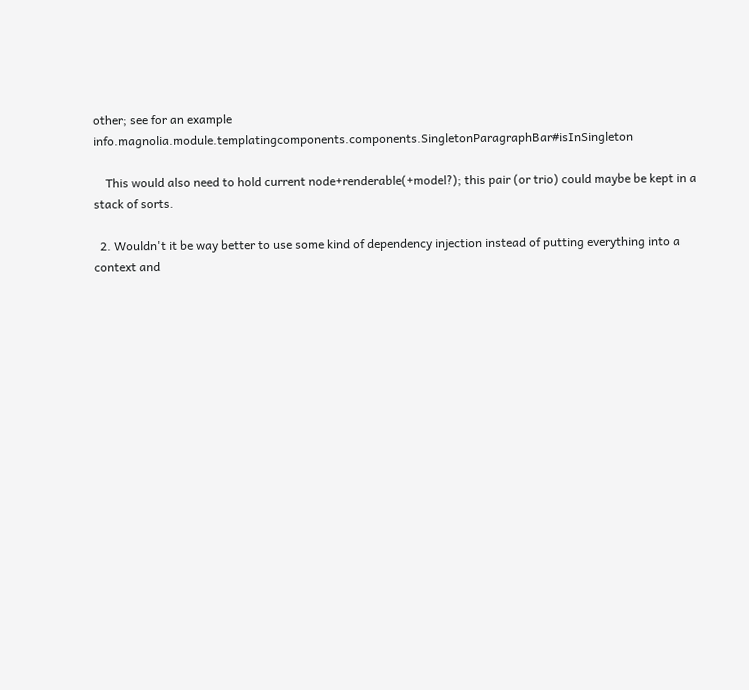other; see for an example info.magnolia.module.templatingcomponents.components.SingletonParagraphBar#isInSingleton

    This would also need to hold current node+renderable(+model?); this pair (or trio) could maybe be kept in a stack of sorts.

  2. Wouldn't it be way better to use some kind of dependency injection instead of putting everything into a context and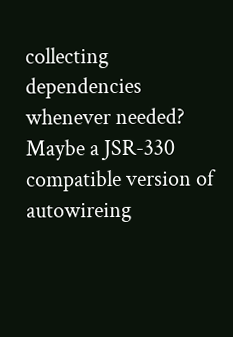collecting dependencies whenever needed? Maybe a JSR-330 compatible version of autowireing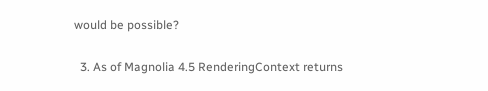would be possible?

  3. As of Magnolia 4.5 RenderingContext returns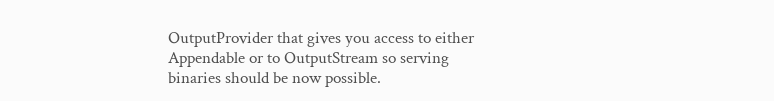OutputProvider that gives you access to either Appendable or to OutputStream so serving binaries should be now possible.